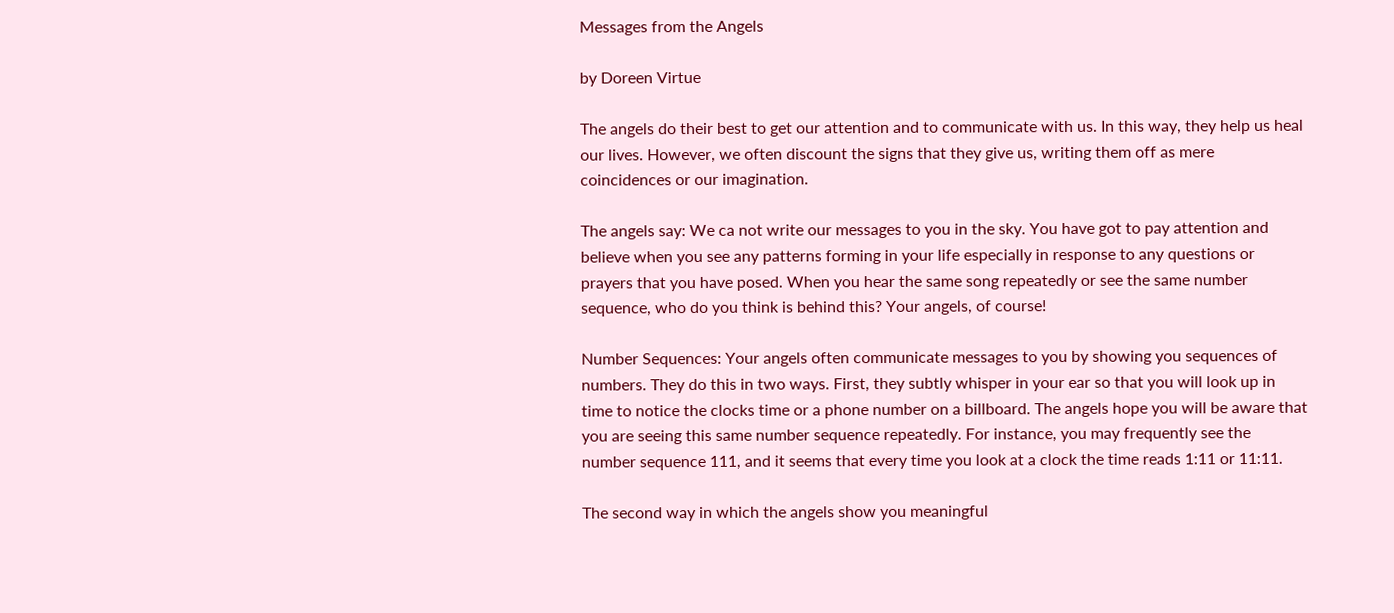Messages from the Angels

by Doreen Virtue

The angels do their best to get our attention and to communicate with us. In this way, they help us heal our lives. However, we often discount the signs that they give us, writing them off as mere coincidences or our imagination.

The angels say: We ca not write our messages to you in the sky. You have got to pay attention and believe when you see any patterns forming in your life especially in response to any questions or prayers that you have posed. When you hear the same song repeatedly or see the same number sequence, who do you think is behind this? Your angels, of course!

Number Sequences: Your angels often communicate messages to you by showing you sequences of numbers. They do this in two ways. First, they subtly whisper in your ear so that you will look up in time to notice the clocks time or a phone number on a billboard. The angels hope you will be aware that you are seeing this same number sequence repeatedly. For instance, you may frequently see the number sequence 111, and it seems that every time you look at a clock the time reads 1:11 or 11:11.

The second way in which the angels show you meaningful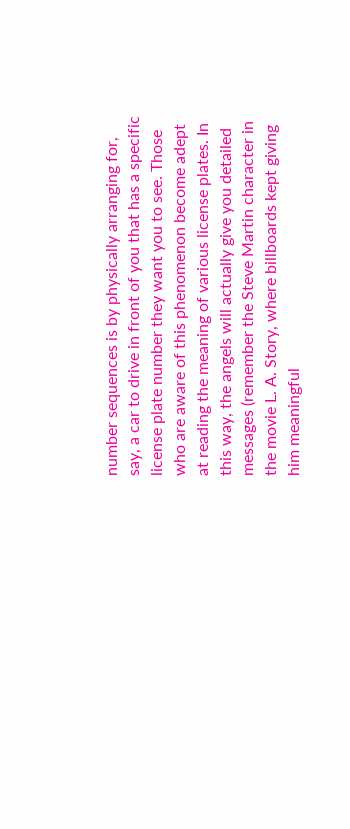number sequences is by physically arranging for, say, a car to drive in front of you that has a specific license plate number they want you to see. Those who are aware of this phenomenon become adept at reading the meaning of various license plates. In this way, the angels will actually give you detailed messages (remember the Steve Martin character in the movie L. A. Story, where billboards kept giving him meaningful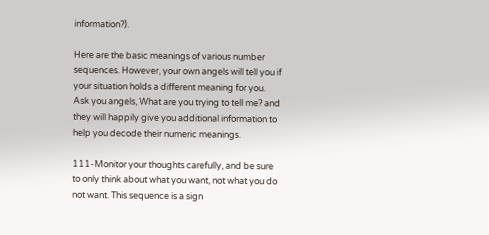information?).

Here are the basic meanings of various number sequences. However, your own angels will tell you if your situation holds a different meaning for you. Ask you angels, What are you trying to tell me? and they will happily give you additional information to help you decode their numeric meanings.

111-Monitor your thoughts carefully, and be sure to only think about what you want, not what you do not want. This sequence is a sign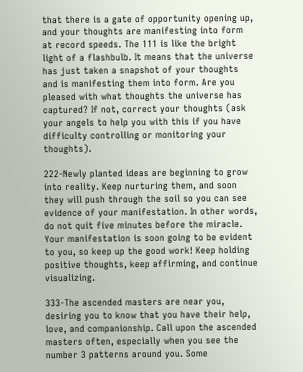that there is a gate of opportunity opening up, and your thoughts are manifesting into form at record speeds. The 111 is like the bright light of a flashbulb. It means that the universe has just taken a snapshot of your thoughts and is manifesting them into form. Are you pleased with what thoughts the universe has captured? If not, correct your thoughts (ask your angels to help you with this if you have difficulty controlling or monitoring your thoughts).

222-Newly planted ideas are beginning to grow into reality. Keep nurturing them, and soon they will push through the soil so you can see evidence of your manifestation. In other words, do not quit five minutes before the miracle. Your manifestation is soon going to be evident to you, so keep up the good work! Keep holding positive thoughts, keep affirming, and continue visualizing.

333-The ascended masters are near you, desiring you to know that you have their help, love, and companionship. Call upon the ascended masters often, especially when you see the number 3 patterns around you. Some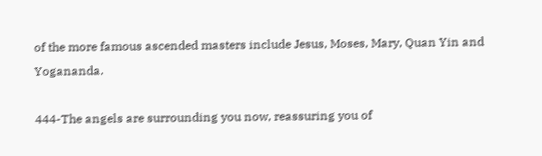of the more famous ascended masters include Jesus, Moses, Mary, Quan Yin and Yogananda.

444-The angels are surrounding you now, reassuring you of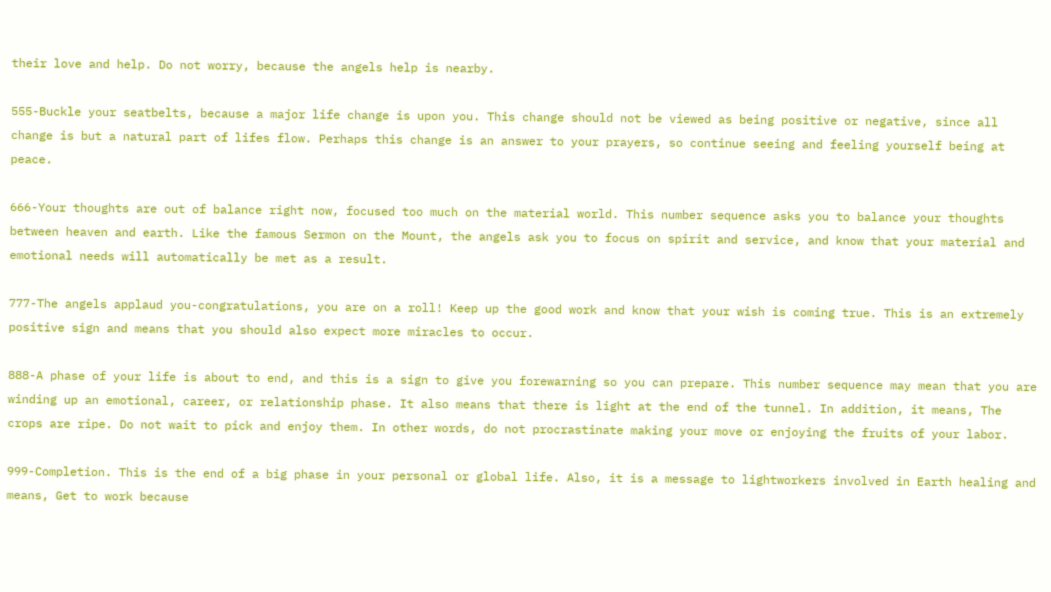their love and help. Do not worry, because the angels help is nearby.

555-Buckle your seatbelts, because a major life change is upon you. This change should not be viewed as being positive or negative, since all change is but a natural part of lifes flow. Perhaps this change is an answer to your prayers, so continue seeing and feeling yourself being at peace.

666-Your thoughts are out of balance right now, focused too much on the material world. This number sequence asks you to balance your thoughts between heaven and earth. Like the famous Sermon on the Mount, the angels ask you to focus on spirit and service, and know that your material and emotional needs will automatically be met as a result.

777-The angels applaud you-congratulations, you are on a roll! Keep up the good work and know that your wish is coming true. This is an extremely positive sign and means that you should also expect more miracles to occur.

888-A phase of your life is about to end, and this is a sign to give you forewarning so you can prepare. This number sequence may mean that you are winding up an emotional, career, or relationship phase. It also means that there is light at the end of the tunnel. In addition, it means, The crops are ripe. Do not wait to pick and enjoy them. In other words, do not procrastinate making your move or enjoying the fruits of your labor.

999-Completion. This is the end of a big phase in your personal or global life. Also, it is a message to lightworkers involved in Earth healing and means, Get to work because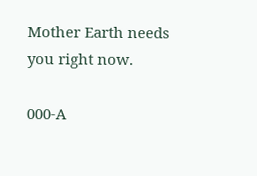Mother Earth needs you right now.

000-A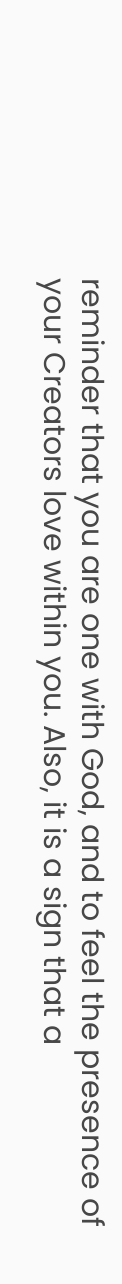reminder that you are one with God, and to feel the presence of your Creators love within you. Also, it is a sign that a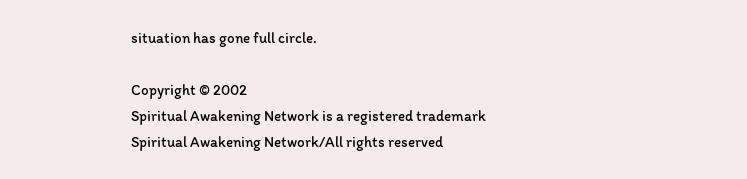situation has gone full circle.

Copyright © 2002
Spiritual Awakening Network is a registered trademark
Spiritual Awakening Network/All rights reserved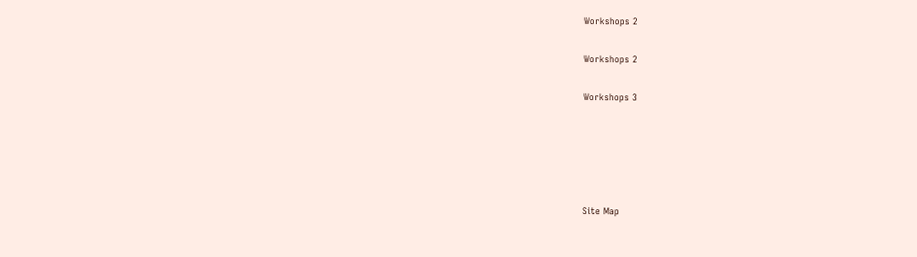Workshops 2

Workshops 2

Workshops 3





Site Map